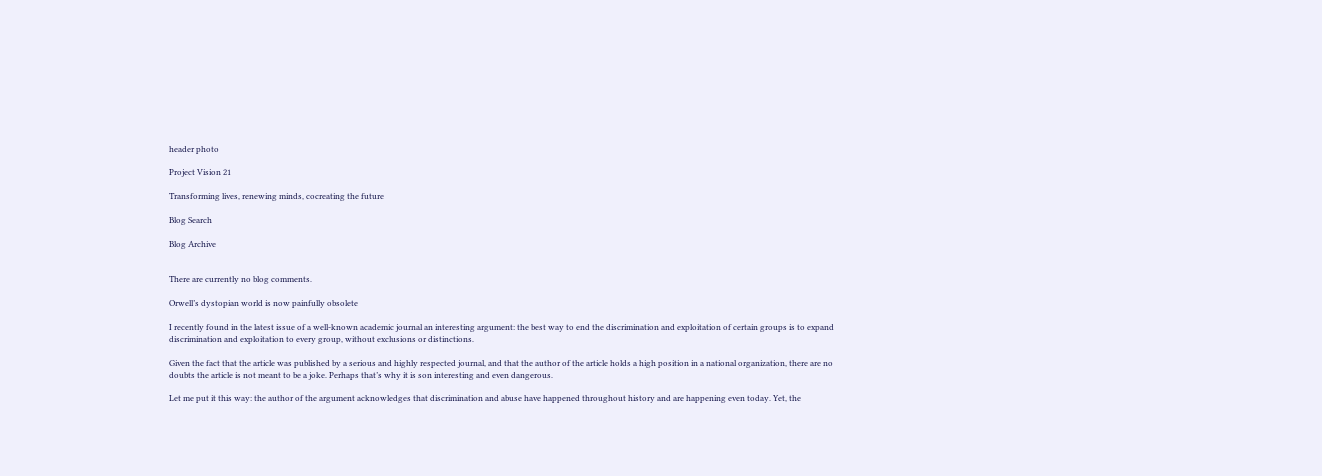header photo

Project Vision 21

Transforming lives, renewing minds, cocreating the future

Blog Search

Blog Archive


There are currently no blog comments.

Orwell’s dystopian world is now painfully obsolete

I recently found in the latest issue of a well-known academic journal an interesting argument: the best way to end the discrimination and exploitation of certain groups is to expand discrimination and exploitation to every group, without exclusions or distinctions.

Given the fact that the article was published by a serious and highly respected journal, and that the author of the article holds a high position in a national organization, there are no doubts the article is not meant to be a joke. Perhaps that’s why it is son interesting and even dangerous.

Let me put it this way: the author of the argument acknowledges that discrimination and abuse have happened throughout history and are happening even today. Yet, the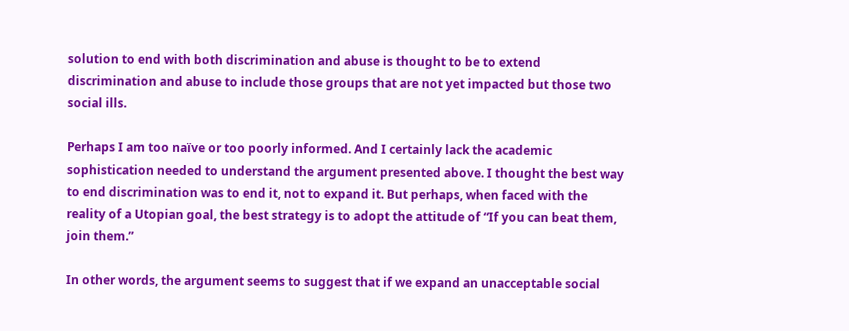solution to end with both discrimination and abuse is thought to be to extend discrimination and abuse to include those groups that are not yet impacted but those two social ills.

Perhaps I am too naïve or too poorly informed. And I certainly lack the academic sophistication needed to understand the argument presented above. I thought the best way to end discrimination was to end it, not to expand it. But perhaps, when faced with the reality of a Utopian goal, the best strategy is to adopt the attitude of “If you can beat them, join them.”

In other words, the argument seems to suggest that if we expand an unacceptable social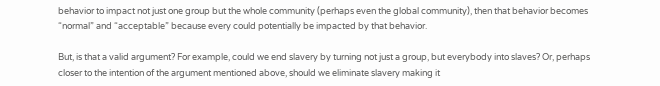behavior to impact not just one group but the whole community (perhaps even the global community), then that behavior becomes “normal” and “acceptable” because every could potentially be impacted by that behavior.

But, is that a valid argument? For example, could we end slavery by turning not just a group, but everybody into slaves? Or, perhaps closer to the intention of the argument mentioned above, should we eliminate slavery making it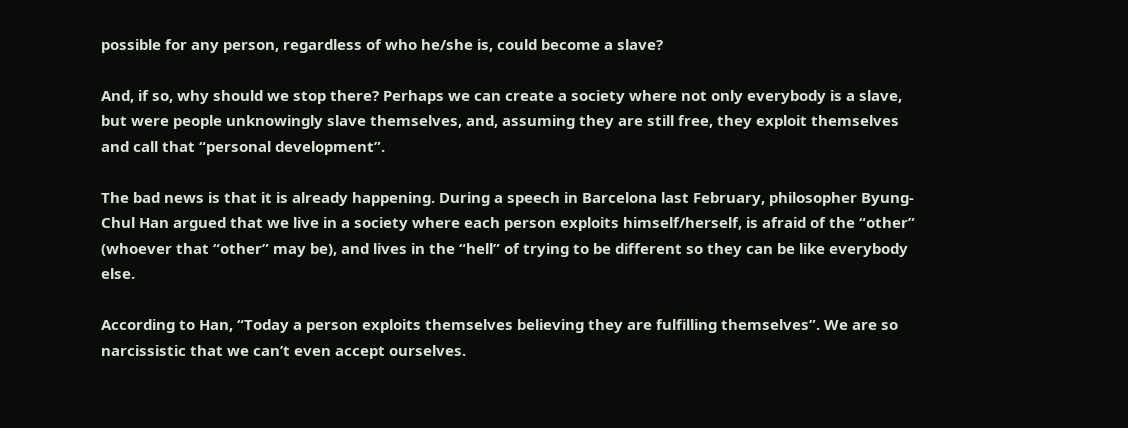possible for any person, regardless of who he/she is, could become a slave?

And, if so, why should we stop there? Perhaps we can create a society where not only everybody is a slave, but were people unknowingly slave themselves, and, assuming they are still free, they exploit themselves and call that “personal development”.

The bad news is that it is already happening. During a speech in Barcelona last February, philosopher Byung-Chul Han argued that we live in a society where each person exploits himself/herself, is afraid of the “other” (whoever that “other” may be), and lives in the “hell” of trying to be different so they can be like everybody else.

According to Han, “Today a person exploits themselves believing they are fulfilling themselves”. We are so narcissistic that we can’t even accept ourselves.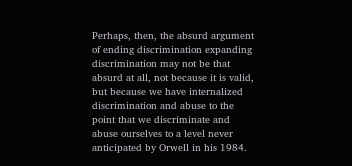Perhaps, then, the absurd argument of ending discrimination expanding discrimination may not be that absurd at all, not because it is valid, but because we have internalized discrimination and abuse to the point that we discriminate and abuse ourselves to a level never anticipated by Orwell in his 1984.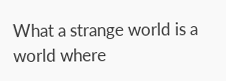What a strange world is a world where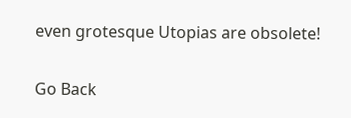even grotesque Utopias are obsolete!

Go Back